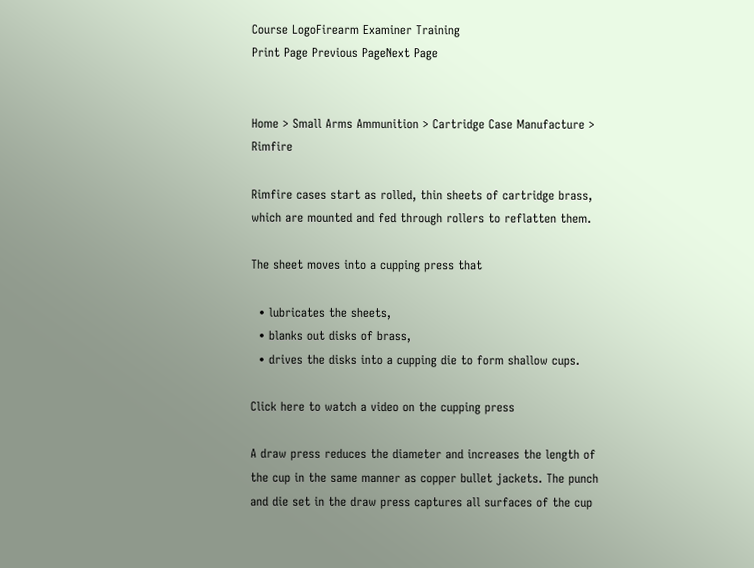Course LogoFirearm Examiner Training
Print Page Previous PageNext Page


Home > Small Arms Ammunition > Cartridge Case Manufacture > Rimfire

Rimfire cases start as rolled, thin sheets of cartridge brass, which are mounted and fed through rollers to reflatten them.

The sheet moves into a cupping press that

  • lubricates the sheets,
  • blanks out disks of brass,
  • drives the disks into a cupping die to form shallow cups.

Click here to watch a video on the cupping press

A draw press reduces the diameter and increases the length of the cup in the same manner as copper bullet jackets. The punch and die set in the draw press captures all surfaces of the cup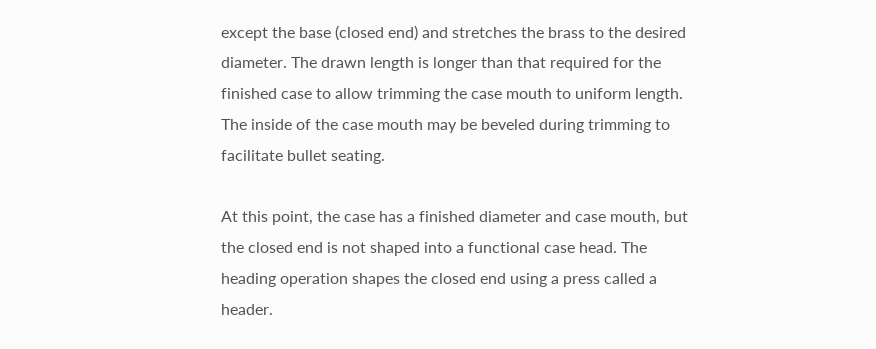except the base (closed end) and stretches the brass to the desired diameter. The drawn length is longer than that required for the finished case to allow trimming the case mouth to uniform length. The inside of the case mouth may be beveled during trimming to facilitate bullet seating.

At this point, the case has a finished diameter and case mouth, but the closed end is not shaped into a functional case head. The heading operation shapes the closed end using a press called a header.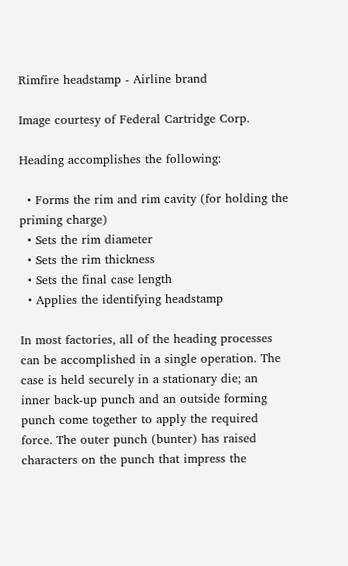Rimfire headstamp - Airline brand

Image courtesy of Federal Cartridge Corp.

Heading accomplishes the following:

  • Forms the rim and rim cavity (for holding the priming charge)
  • Sets the rim diameter
  • Sets the rim thickness
  • Sets the final case length
  • Applies the identifying headstamp

In most factories, all of the heading processes can be accomplished in a single operation. The case is held securely in a stationary die; an inner back-up punch and an outside forming punch come together to apply the required force. The outer punch (bunter) has raised characters on the punch that impress the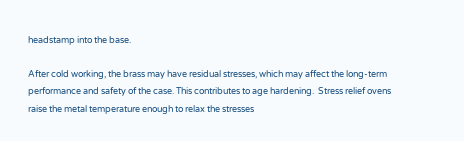headstamp into the base.

After cold working, the brass may have residual stresses, which may affect the long-term performance and safety of the case. This contributes to age hardening.  Stress relief ovens raise the metal temperature enough to relax the stresses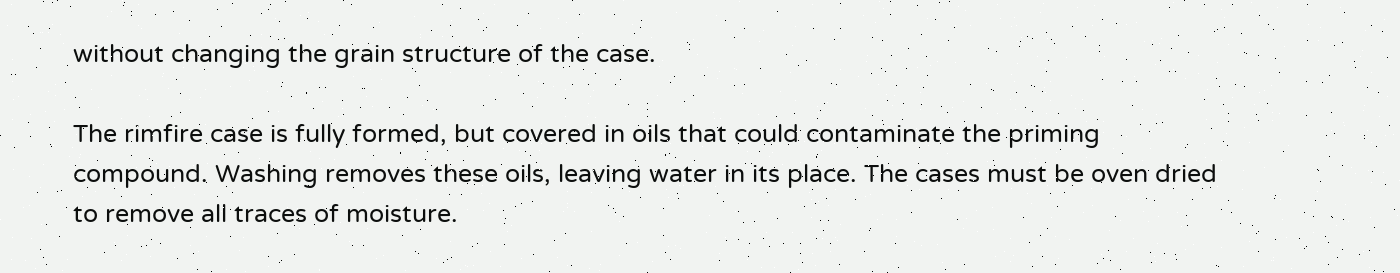without changing the grain structure of the case.

The rimfire case is fully formed, but covered in oils that could contaminate the priming compound. Washing removes these oils, leaving water in its place. The cases must be oven dried to remove all traces of moisture.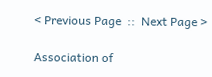< Previous Page  ::  Next Page >

Association of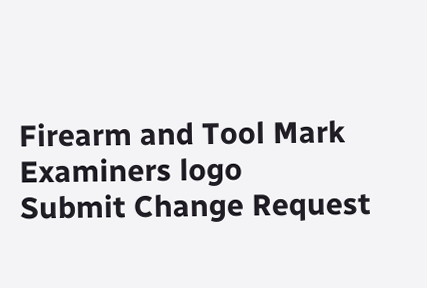Firearm and Tool Mark Examiners logo
Submit Change Request